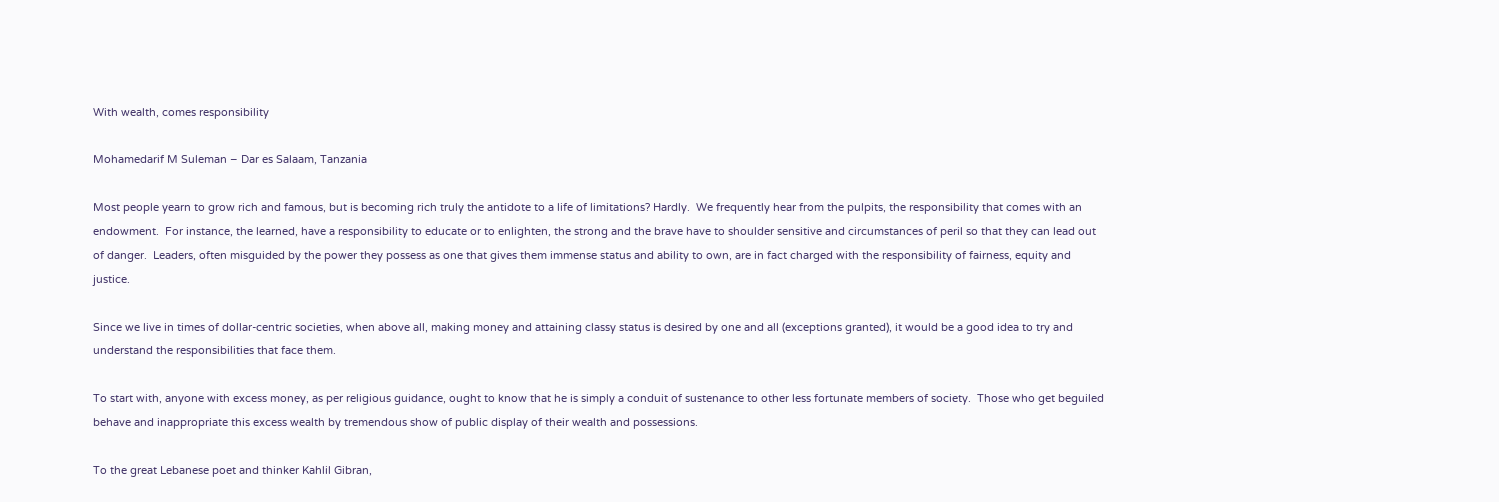With wealth, comes responsibility

Mohamedarif M Suleman – Dar es Salaam, Tanzania

Most people yearn to grow rich and famous, but is becoming rich truly the antidote to a life of limitations? Hardly.  We frequently hear from the pulpits, the responsibility that comes with an endowment.  For instance, the learned, have a responsibility to educate or to enlighten, the strong and the brave have to shoulder sensitive and circumstances of peril so that they can lead out of danger.  Leaders, often misguided by the power they possess as one that gives them immense status and ability to own, are in fact charged with the responsibility of fairness, equity and justice.

Since we live in times of dollar-centric societies, when above all, making money and attaining classy status is desired by one and all (exceptions granted), it would be a good idea to try and understand the responsibilities that face them.

To start with, anyone with excess money, as per religious guidance, ought to know that he is simply a conduit of sustenance to other less fortunate members of society.  Those who get beguiled behave and inappropriate this excess wealth by tremendous show of public display of their wealth and possessions.

To the great Lebanese poet and thinker Kahlil Gibran,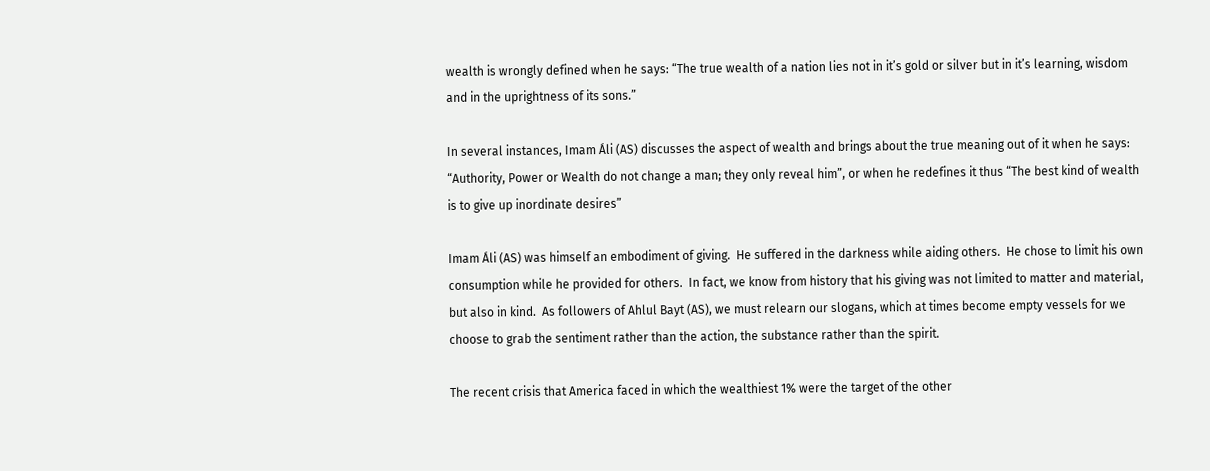wealth is wrongly defined when he says: “The true wealth of a nation lies not in it’s gold or silver but in it’s learning, wisdom and in the uprightness of its sons.”

In several instances, Imam Áli (AS) discusses the aspect of wealth and brings about the true meaning out of it when he says: “Authority, Power or Wealth do not change a man; they only reveal him”, or when he redefines it thus “The best kind of wealth is to give up inordinate desires”

Imam Áli (AS) was himself an embodiment of giving.  He suffered in the darkness while aiding others.  He chose to limit his own consumption while he provided for others.  In fact, we know from history that his giving was not limited to matter and material, but also in kind.  As followers of Ahlul Bayt (AS), we must relearn our slogans, which at times become empty vessels for we choose to grab the sentiment rather than the action, the substance rather than the spirit.

The recent crisis that America faced in which the wealthiest 1% were the target of the other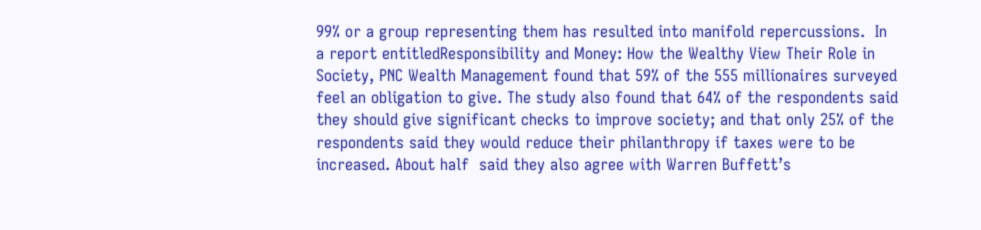99% or a group representing them has resulted into manifold repercussions.  In a report entitledResponsibility and Money: How the Wealthy View Their Role in Society, PNC Wealth Management found that 59% of the 555 millionaires surveyed feel an obligation to give. The study also found that 64% of the respondents said they should give significant checks to improve society; and that only 25% of the respondents said they would reduce their philanthropy if taxes were to be increased. About half  said they also agree with Warren Buffett’s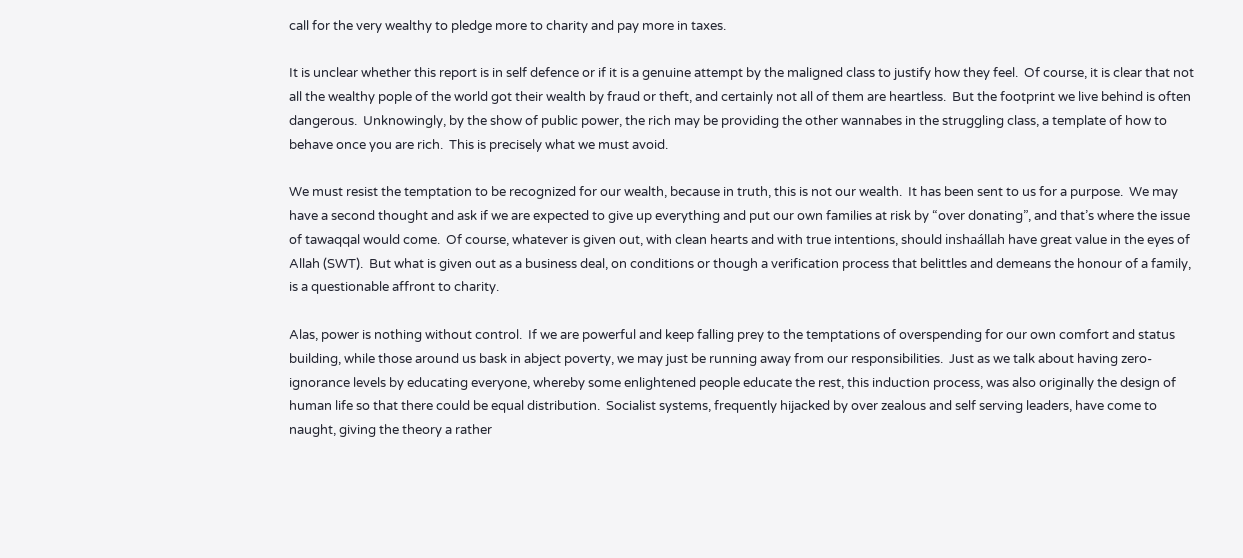call for the very wealthy to pledge more to charity and pay more in taxes.

It is unclear whether this report is in self defence or if it is a genuine attempt by the maligned class to justify how they feel.  Of course, it is clear that not all the wealthy pople of the world got their wealth by fraud or theft, and certainly not all of them are heartless.  But the footprint we live behind is often dangerous.  Unknowingly, by the show of public power, the rich may be providing the other wannabes in the struggling class, a template of how to behave once you are rich.  This is precisely what we must avoid.

We must resist the temptation to be recognized for our wealth, because in truth, this is not our wealth.  It has been sent to us for a purpose.  We may have a second thought and ask if we are expected to give up everything and put our own families at risk by “over donating”, and that’s where the issue of tawaqqal would come.  Of course, whatever is given out, with clean hearts and with true intentions, should inshaállah have great value in the eyes of Allah (SWT).  But what is given out as a business deal, on conditions or though a verification process that belittles and demeans the honour of a family, is a questionable affront to charity.

Alas, power is nothing without control.  If we are powerful and keep falling prey to the temptations of overspending for our own comfort and status building, while those around us bask in abject poverty, we may just be running away from our responsibilities.  Just as we talk about having zero-ignorance levels by educating everyone, whereby some enlightened people educate the rest, this induction process, was also originally the design of human life so that there could be equal distribution.  Socialist systems, frequently hijacked by over zealous and self serving leaders, have come to naught, giving the theory a rather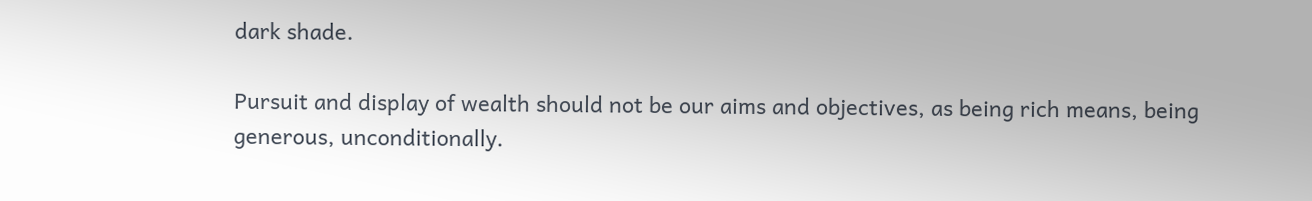dark shade.

Pursuit and display of wealth should not be our aims and objectives, as being rich means, being generous, unconditionally.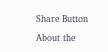Share Button

About the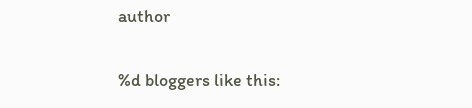author


%d bloggers like this: